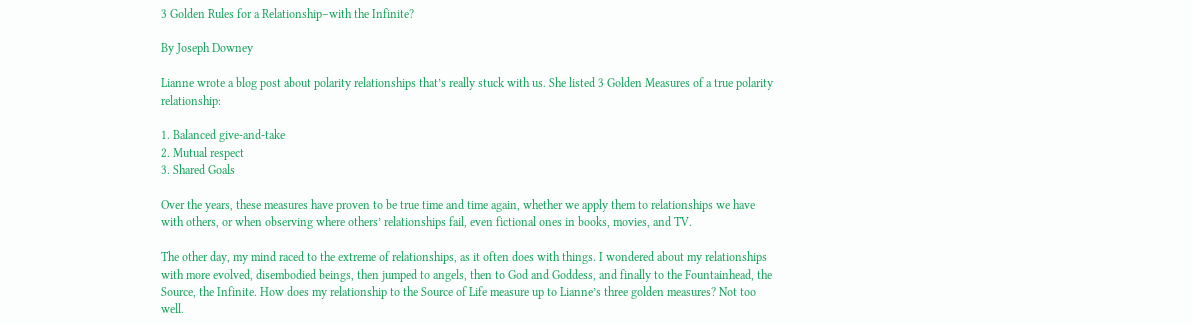3 Golden Rules for a Relationship–with the Infinite?

By Joseph Downey

Lianne wrote a blog post about polarity relationships that’s really stuck with us. She listed 3 Golden Measures of a true polarity relationship:

1. Balanced give-and-take
2. Mutual respect
3. Shared Goals

Over the years, these measures have proven to be true time and time again, whether we apply them to relationships we have with others, or when observing where others’ relationships fail, even fictional ones in books, movies, and TV.

The other day, my mind raced to the extreme of relationships, as it often does with things. I wondered about my relationships with more evolved, disembodied beings, then jumped to angels, then to God and Goddess, and finally to the Fountainhead, the Source, the Infinite. How does my relationship to the Source of Life measure up to Lianne’s three golden measures? Not too well.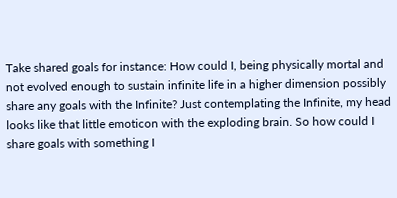Take shared goals for instance: How could I, being physically mortal and not evolved enough to sustain infinite life in a higher dimension possibly share any goals with the Infinite? Just contemplating the Infinite, my head looks like that little emoticon with the exploding brain. So how could I share goals with something I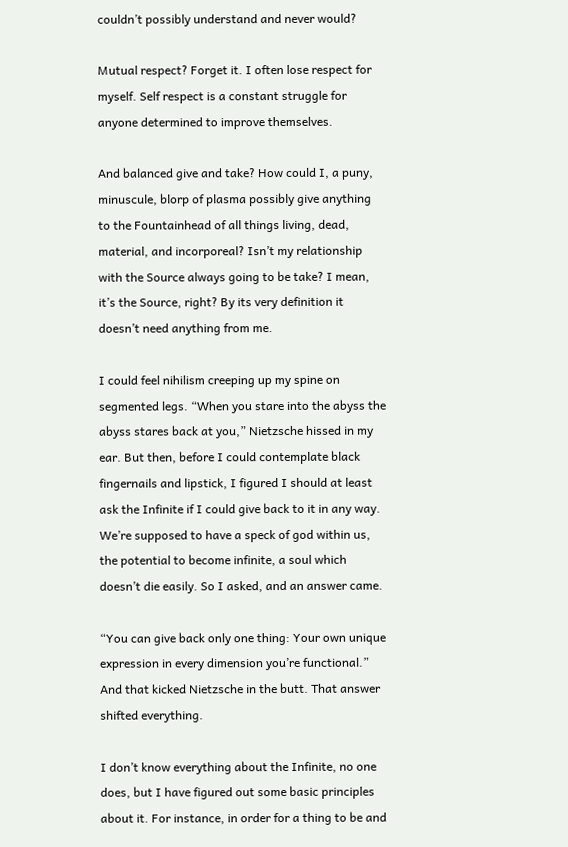couldn’t possibly understand and never would?

Mutual respect? Forget it. I often lose respect for myself. Self respect is a constant struggle for anyone determined to improve themselves.

And balanced give and take? How could I, a puny, minuscule, blorp of plasma possibly give anything to the Fountainhead of all things living, dead, material, and incorporeal? Isn’t my relationship with the Source always going to be take? I mean, it’s the Source, right? By its very definition it doesn’t need anything from me.

I could feel nihilism creeping up my spine on segmented legs. “When you stare into the abyss the abyss stares back at you,” Nietzsche hissed in my ear. But then, before I could contemplate black fingernails and lipstick, I figured I should at least ask the Infinite if I could give back to it in any way. We’re supposed to have a speck of god within us, the potential to become infinite, a soul which doesn’t die easily. So I asked, and an answer came.

“You can give back only one thing: Your own unique expression in every dimension you’re functional.” And that kicked Nietzsche in the butt. That answer shifted everything.

I don’t know everything about the Infinite, no one does, but I have figured out some basic principles about it. For instance, in order for a thing to be and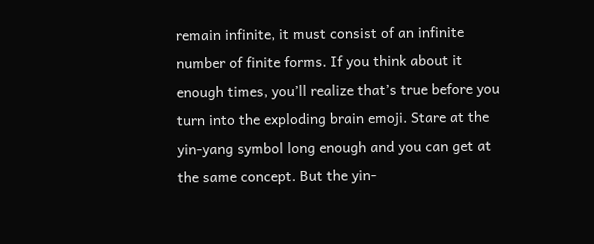remain infinite, it must consist of an infinite number of finite forms. If you think about it enough times, you’ll realize that’s true before you turn into the exploding brain emoji. Stare at the yin-yang symbol long enough and you can get at the same concept. But the yin-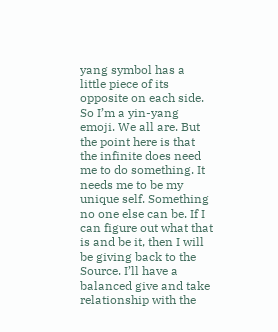yang symbol has a little piece of its opposite on each side. So I’m a yin-yang emoji. We all are. But the point here is that the infinite does need me to do something. It needs me to be my unique self. Something no one else can be. If I can figure out what that is and be it, then I will be giving back to the Source. I’ll have a balanced give and take relationship with the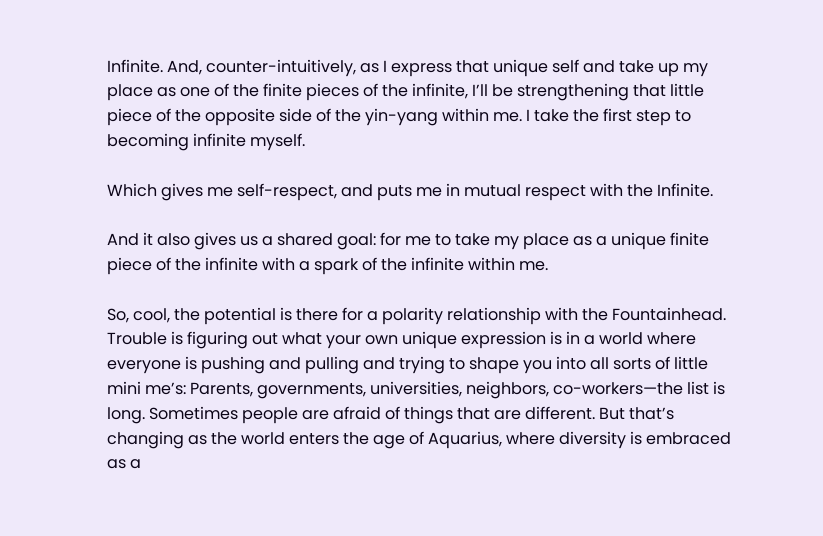Infinite. And, counter-intuitively, as I express that unique self and take up my place as one of the finite pieces of the infinite, I’ll be strengthening that little piece of the opposite side of the yin-yang within me. I take the first step to becoming infinite myself.

Which gives me self-respect, and puts me in mutual respect with the Infinite.

And it also gives us a shared goal: for me to take my place as a unique finite piece of the infinite with a spark of the infinite within me.

So, cool, the potential is there for a polarity relationship with the Fountainhead. Trouble is figuring out what your own unique expression is in a world where everyone is pushing and pulling and trying to shape you into all sorts of little mini me’s: Parents, governments, universities, neighbors, co-workers—the list is long. Sometimes people are afraid of things that are different. But that’s changing as the world enters the age of Aquarius, where diversity is embraced as a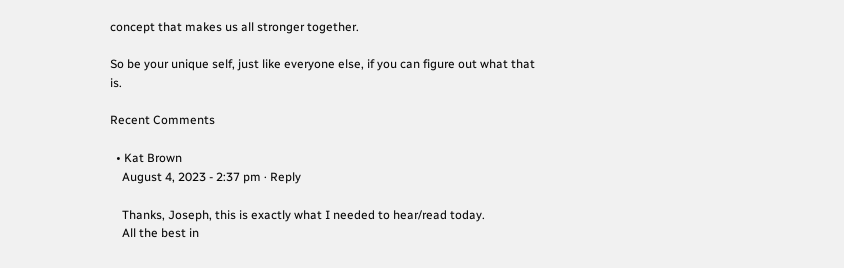concept that makes us all stronger together.

So be your unique self, just like everyone else, if you can figure out what that is.

Recent Comments

  • Kat Brown
    August 4, 2023 - 2:37 pm · Reply

    Thanks, Joseph, this is exactly what I needed to hear/read today.
    All the best in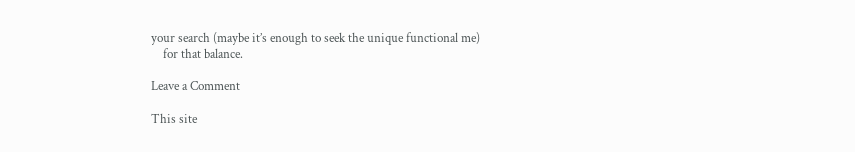your search (maybe it’s enough to seek the unique functional me)
    for that balance.

Leave a Comment

This site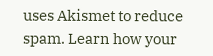uses Akismet to reduce spam. Learn how your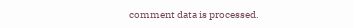comment data is processed.